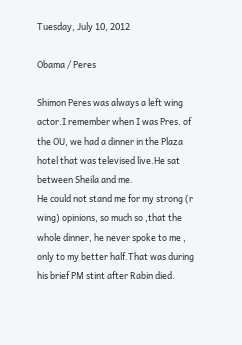Tuesday, July 10, 2012

Obama / Peres

Shimon Peres was always a left wing actor.I remember when I was Pres. of the OU, we had a dinner in the Plaza hotel that was televised live.He sat between Sheila and me.
He could not stand me for my strong (r wing) opinions, so much so ,that the whole dinner, he never spoke to me , only to my better half.That was during his brief PM stint after Rabin died.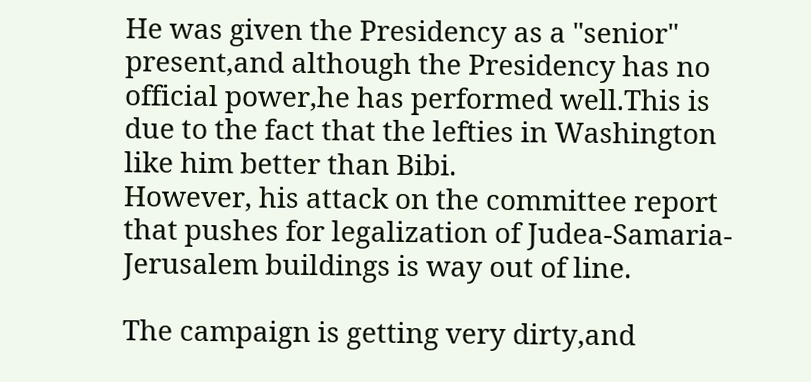He was given the Presidency as a "senior" present,and although the Presidency has no official power,he has performed well.This is due to the fact that the lefties in Washington like him better than Bibi.
However, his attack on the committee report that pushes for legalization of Judea-Samaria-Jerusalem buildings is way out of line.

The campaign is getting very dirty,and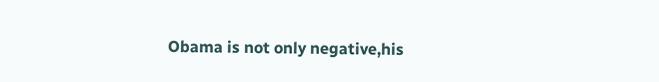Obama is not only negative,his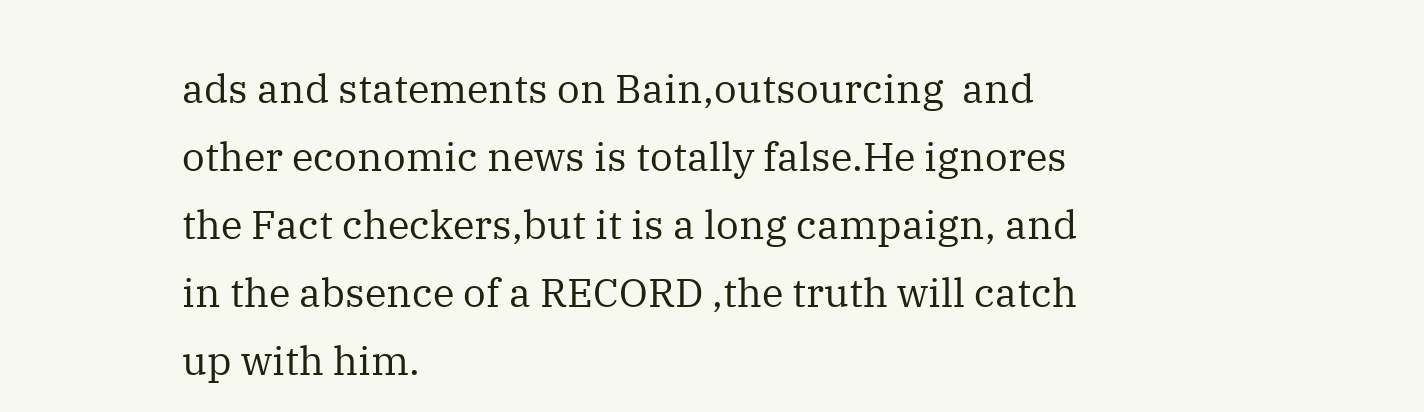ads and statements on Bain,outsourcing  and other economic news is totally false.He ignores the Fact checkers,but it is a long campaign, and in the absence of a RECORD ,the truth will catch up with him.